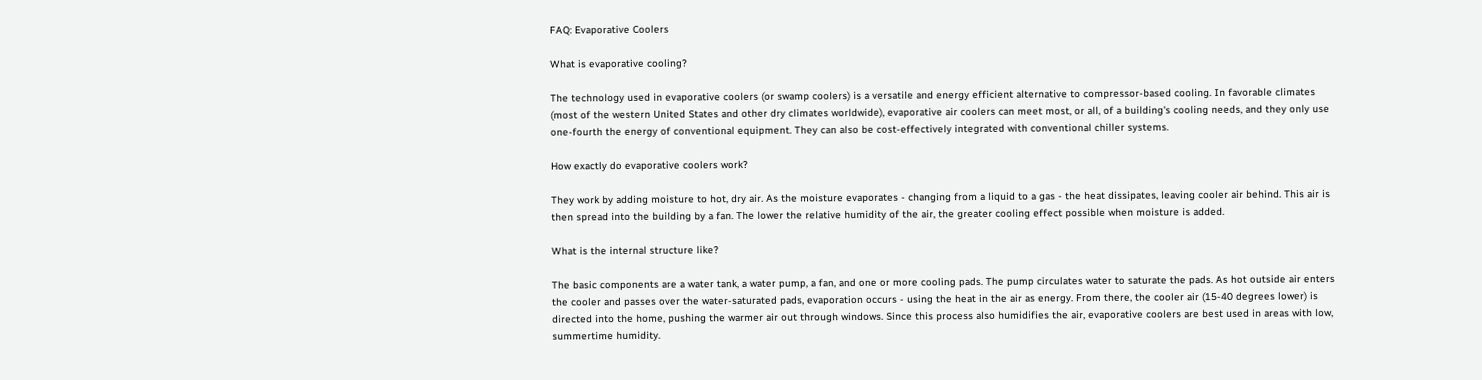FAQ: Evaporative Coolers

What is evaporative cooling?

The technology used in evaporative coolers (or swamp coolers) is a versatile and energy efficient alternative to compressor-based cooling. In favorable climates (most of the western United States and other dry climates worldwide), evaporative air coolers can meet most, or all, of a building's cooling needs, and they only use one-fourth the energy of conventional equipment. They can also be cost-effectively integrated with conventional chiller systems.

How exactly do evaporative coolers work?

They work by adding moisture to hot, dry air. As the moisture evaporates - changing from a liquid to a gas - the heat dissipates, leaving cooler air behind. This air is then spread into the building by a fan. The lower the relative humidity of the air, the greater cooling effect possible when moisture is added.

What is the internal structure like?

The basic components are a water tank, a water pump, a fan, and one or more cooling pads. The pump circulates water to saturate the pads. As hot outside air enters the cooler and passes over the water-saturated pads, evaporation occurs - using the heat in the air as energy. From there, the cooler air (15-40 degrees lower) is directed into the home, pushing the warmer air out through windows. Since this process also humidifies the air, evaporative coolers are best used in areas with low, summertime humidity.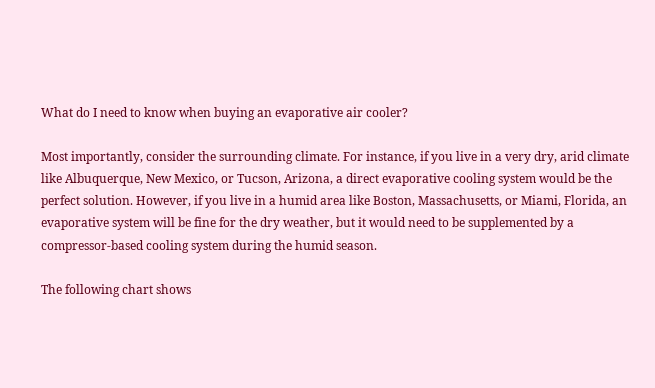What do I need to know when buying an evaporative air cooler?

Most importantly, consider the surrounding climate. For instance, if you live in a very dry, arid climate like Albuquerque, New Mexico, or Tucson, Arizona, a direct evaporative cooling system would be the perfect solution. However, if you live in a humid area like Boston, Massachusetts, or Miami, Florida, an evaporative system will be fine for the dry weather, but it would need to be supplemented by a compressor-based cooling system during the humid season.

The following chart shows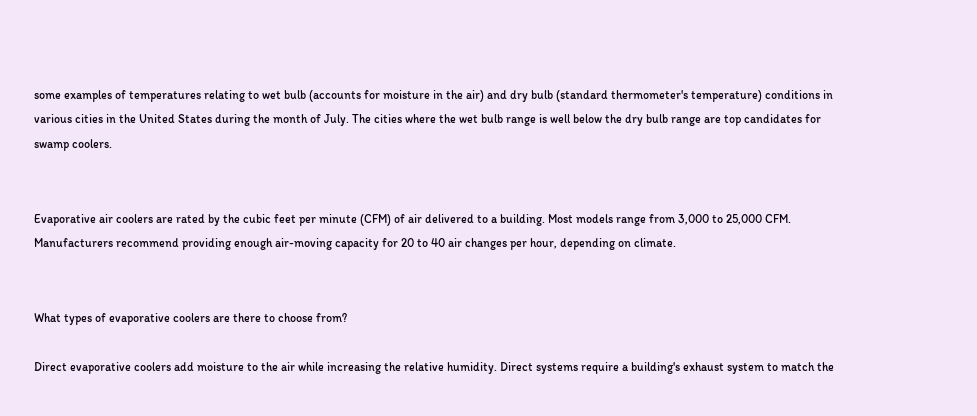some examples of temperatures relating to wet bulb (accounts for moisture in the air) and dry bulb (standard thermometer's temperature) conditions in various cities in the United States during the month of July. The cities where the wet bulb range is well below the dry bulb range are top candidates for swamp coolers.


Evaporative air coolers are rated by the cubic feet per minute (CFM) of air delivered to a building. Most models range from 3,000 to 25,000 CFM. Manufacturers recommend providing enough air-moving capacity for 20 to 40 air changes per hour, depending on climate.


What types of evaporative coolers are there to choose from?

Direct evaporative coolers add moisture to the air while increasing the relative humidity. Direct systems require a building's exhaust system to match the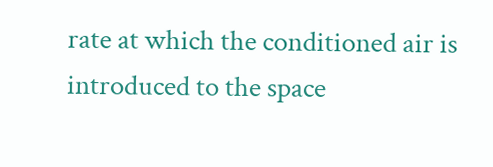rate at which the conditioned air is introduced to the space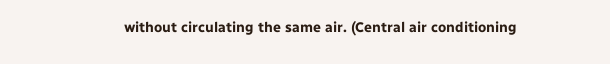without circulating the same air. (Central air conditioning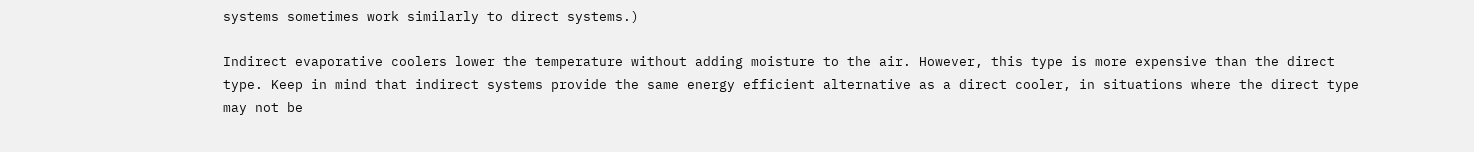systems sometimes work similarly to direct systems.)

Indirect evaporative coolers lower the temperature without adding moisture to the air. However, this type is more expensive than the direct type. Keep in mind that indirect systems provide the same energy efficient alternative as a direct cooler, in situations where the direct type may not be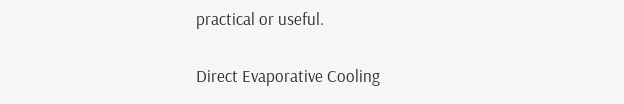practical or useful.


Direct Evaporative Cooling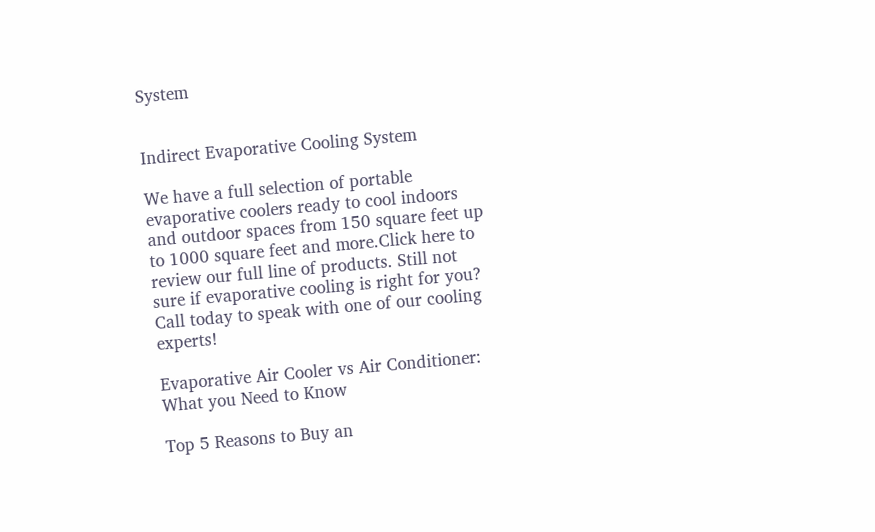System


Indirect Evaporative Cooling System

We have a full selection of portable evaporative coolers ready to cool indoors and outdoor spaces from 150 square feet up to 1000 square feet and more.Click here to review our full line of products. Still not sure if evaporative cooling is right for you? Call today to speak with one of our cooling experts!

Evaporative Air Cooler vs Air Conditioner: What you Need to Know

Top 5 Reasons to Buy an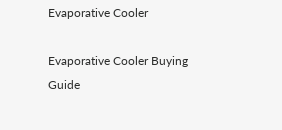Evaporative Cooler

Evaporative Cooler Buying Guide